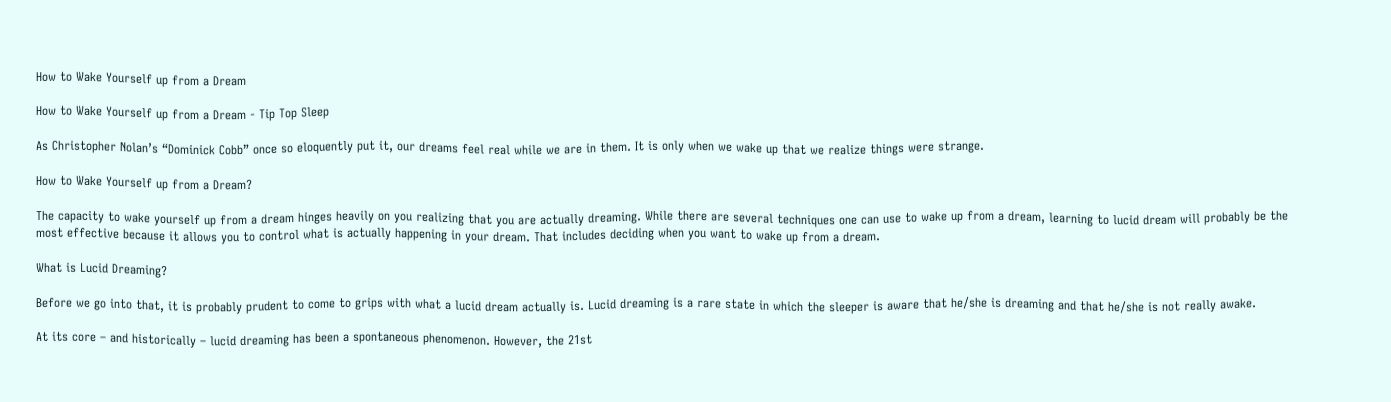How to Wake Yourself up from a Dream

How to Wake Yourself up from a Dream - Tip Top Sleep

As Christopher Nolan’s “Dominick Cobb” once so eloquently put it, our dreams feel real while we are in them. It is only when we wake up that we realize things were strange.

How to Wake Yourself up from a Dream?

The capacity to wake yourself up from a dream hinges heavily on you realizing that you are actually dreaming. While there are several techniques one can use to wake up from a dream, learning to lucid dream will probably be the most effective because it allows you to control what is actually happening in your dream. That includes deciding when you want to wake up from a dream.

What is Lucid Dreaming?

Before we go into that, it is probably prudent to come to grips with what a lucid dream actually is. Lucid dreaming is a rare state in which the sleeper is aware that he/she is dreaming and that he/she is not really awake.

At its core – and historically – lucid dreaming has been a spontaneous phenomenon. However, the 21st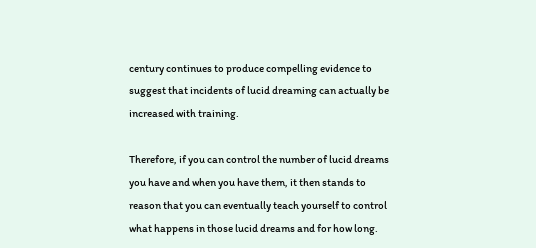century continues to produce compelling evidence to suggest that incidents of lucid dreaming can actually be increased with training.

Therefore, if you can control the number of lucid dreams you have and when you have them, it then stands to reason that you can eventually teach yourself to control what happens in those lucid dreams and for how long.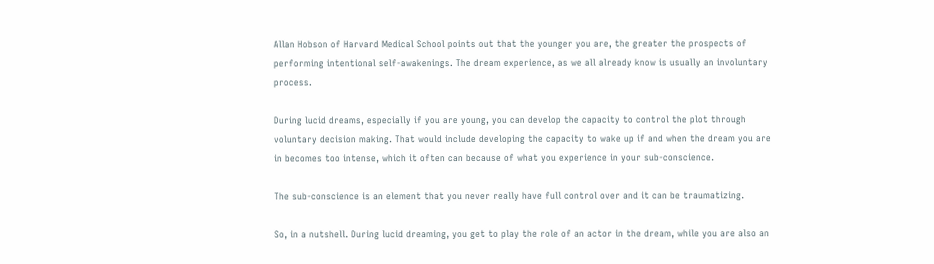Allan Hobson of Harvard Medical School points out that the younger you are, the greater the prospects of performing intentional self-awakenings. The dream experience, as we all already know is usually an involuntary process.

During lucid dreams, especially if you are young, you can develop the capacity to control the plot through voluntary decision making. That would include developing the capacity to wake up if and when the dream you are in becomes too intense, which it often can because of what you experience in your sub-conscience.

The sub-conscience is an element that you never really have full control over and it can be traumatizing.

So, in a nutshell. During lucid dreaming, you get to play the role of an actor in the dream, while you are also an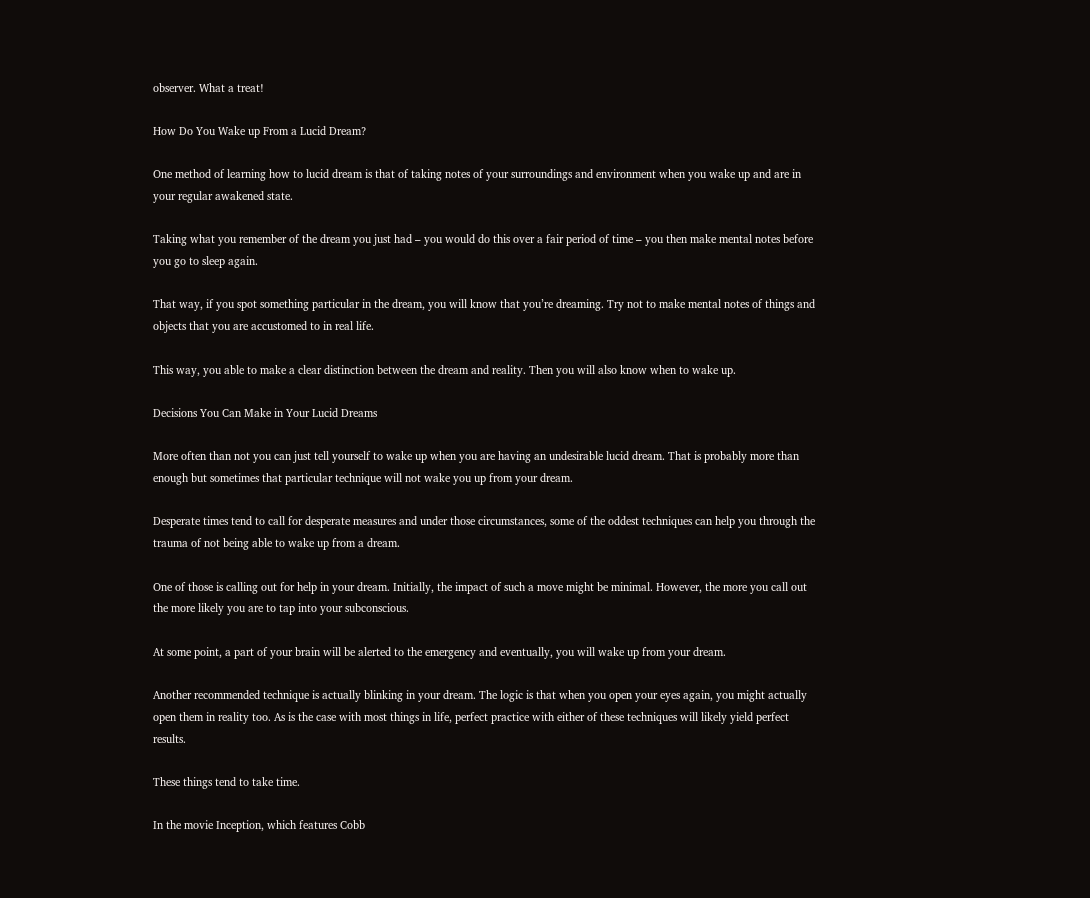observer. What a treat!

How Do You Wake up From a Lucid Dream?

One method of learning how to lucid dream is that of taking notes of your surroundings and environment when you wake up and are in your regular awakened state.

Taking what you remember of the dream you just had – you would do this over a fair period of time – you then make mental notes before you go to sleep again.

That way, if you spot something particular in the dream, you will know that you’re dreaming. Try not to make mental notes of things and objects that you are accustomed to in real life.

This way, you able to make a clear distinction between the dream and reality. Then you will also know when to wake up.

Decisions You Can Make in Your Lucid Dreams

More often than not you can just tell yourself to wake up when you are having an undesirable lucid dream. That is probably more than enough but sometimes that particular technique will not wake you up from your dream.

Desperate times tend to call for desperate measures and under those circumstances, some of the oddest techniques can help you through the trauma of not being able to wake up from a dream.

One of those is calling out for help in your dream. Initially, the impact of such a move might be minimal. However, the more you call out the more likely you are to tap into your subconscious.

At some point, a part of your brain will be alerted to the emergency and eventually, you will wake up from your dream.

Another recommended technique is actually blinking in your dream. The logic is that when you open your eyes again, you might actually open them in reality too. As is the case with most things in life, perfect practice with either of these techniques will likely yield perfect results.

These things tend to take time.

In the movie Inception, which features Cobb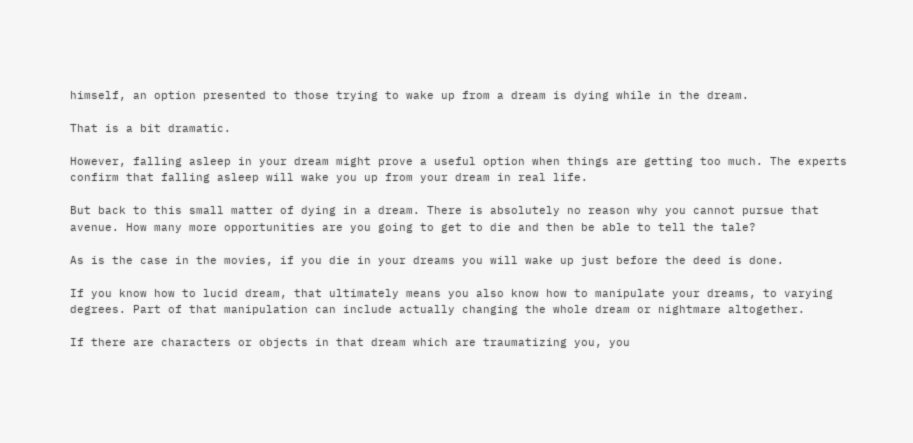himself, an option presented to those trying to wake up from a dream is dying while in the dream.

That is a bit dramatic.

However, falling asleep in your dream might prove a useful option when things are getting too much. The experts confirm that falling asleep will wake you up from your dream in real life.

But back to this small matter of dying in a dream. There is absolutely no reason why you cannot pursue that avenue. How many more opportunities are you going to get to die and then be able to tell the tale?

As is the case in the movies, if you die in your dreams you will wake up just before the deed is done.

If you know how to lucid dream, that ultimately means you also know how to manipulate your dreams, to varying degrees. Part of that manipulation can include actually changing the whole dream or nightmare altogether.

If there are characters or objects in that dream which are traumatizing you, you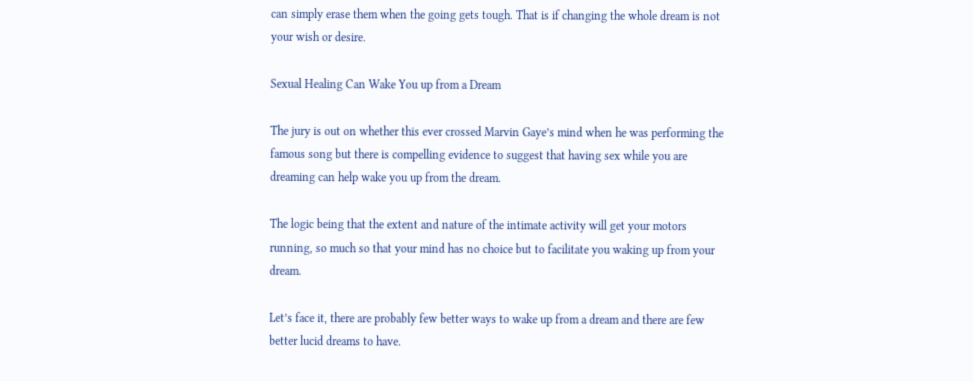can simply erase them when the going gets tough. That is if changing the whole dream is not your wish or desire.

Sexual Healing Can Wake You up from a Dream

The jury is out on whether this ever crossed Marvin Gaye’s mind when he was performing the famous song but there is compelling evidence to suggest that having sex while you are dreaming can help wake you up from the dream.

The logic being that the extent and nature of the intimate activity will get your motors running, so much so that your mind has no choice but to facilitate you waking up from your dream.

Let’s face it, there are probably few better ways to wake up from a dream and there are few better lucid dreams to have.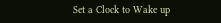Set a Clock to Wake up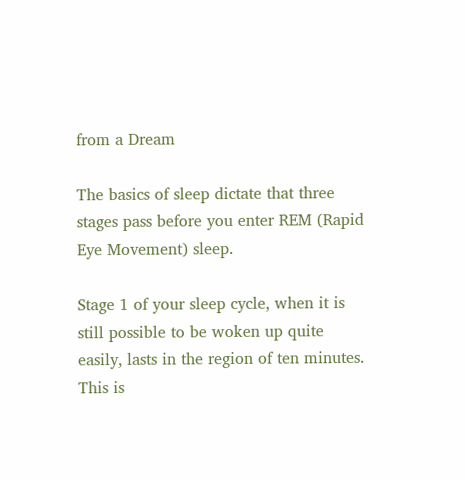from a Dream

The basics of sleep dictate that three stages pass before you enter REM (Rapid Eye Movement) sleep.

Stage 1 of your sleep cycle, when it is still possible to be woken up quite easily, lasts in the region of ten minutes. This is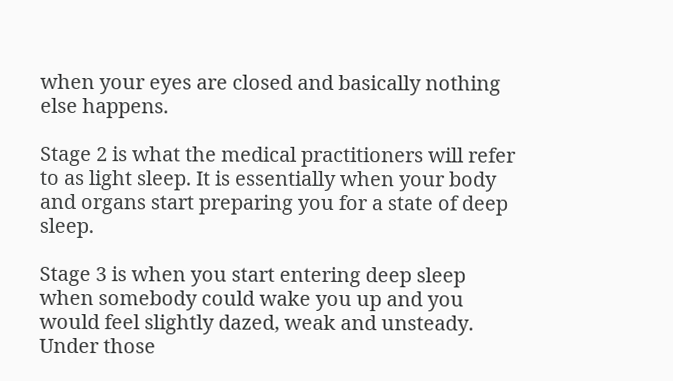when your eyes are closed and basically nothing else happens.

Stage 2 is what the medical practitioners will refer to as light sleep. It is essentially when your body and organs start preparing you for a state of deep sleep.

Stage 3 is when you start entering deep sleep when somebody could wake you up and you would feel slightly dazed, weak and unsteady. Under those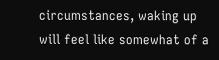circumstances, waking up will feel like somewhat of a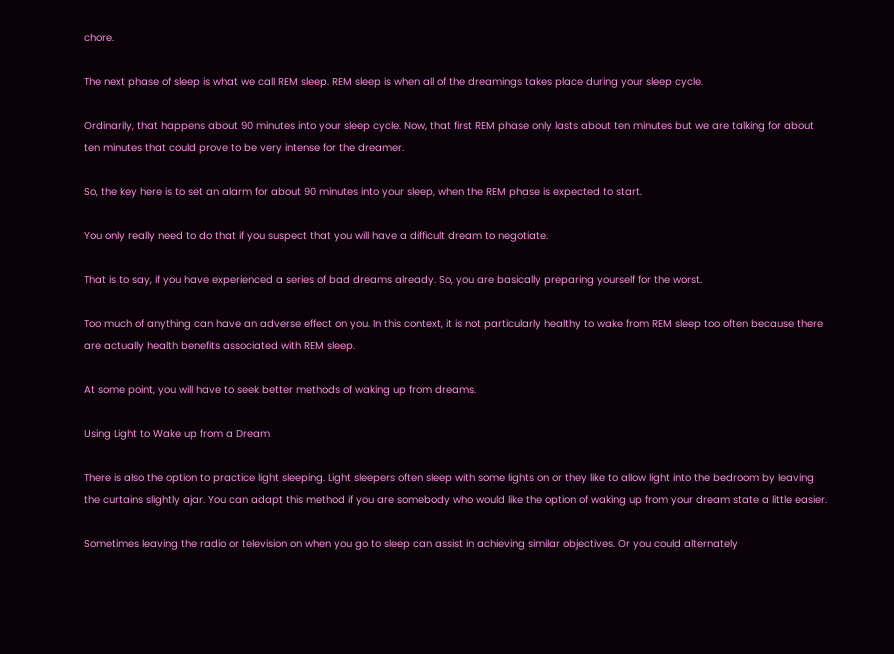chore.

The next phase of sleep is what we call REM sleep. REM sleep is when all of the dreamings takes place during your sleep cycle.

Ordinarily, that happens about 90 minutes into your sleep cycle. Now, that first REM phase only lasts about ten minutes but we are talking for about ten minutes that could prove to be very intense for the dreamer.

So, the key here is to set an alarm for about 90 minutes into your sleep, when the REM phase is expected to start.

You only really need to do that if you suspect that you will have a difficult dream to negotiate.

That is to say, if you have experienced a series of bad dreams already. So, you are basically preparing yourself for the worst.

Too much of anything can have an adverse effect on you. In this context, it is not particularly healthy to wake from REM sleep too often because there are actually health benefits associated with REM sleep.

At some point, you will have to seek better methods of waking up from dreams.

Using Light to Wake up from a Dream

There is also the option to practice light sleeping. Light sleepers often sleep with some lights on or they like to allow light into the bedroom by leaving the curtains slightly ajar. You can adapt this method if you are somebody who would like the option of waking up from your dream state a little easier.

Sometimes leaving the radio or television on when you go to sleep can assist in achieving similar objectives. Or you could alternately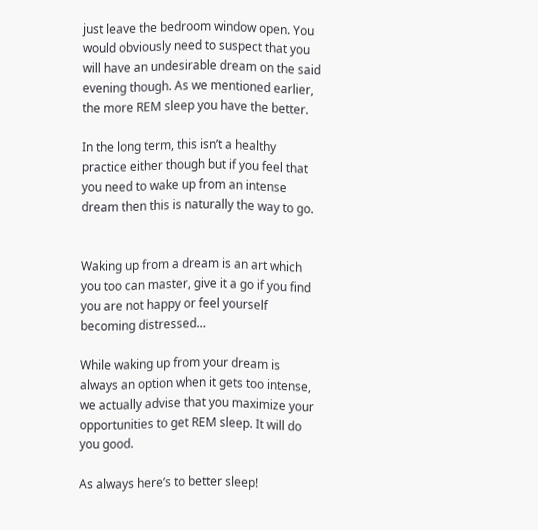just leave the bedroom window open. You would obviously need to suspect that you will have an undesirable dream on the said evening though. As we mentioned earlier, the more REM sleep you have the better.

In the long term, this isn’t a healthy practice either though but if you feel that you need to wake up from an intense dream then this is naturally the way to go.


Waking up from a dream is an art which you too can master, give it a go if you find you are not happy or feel yourself becoming distressed…

While waking up from your dream is always an option when it gets too intense, we actually advise that you maximize your opportunities to get REM sleep. It will do you good.

As always here’s to better sleep!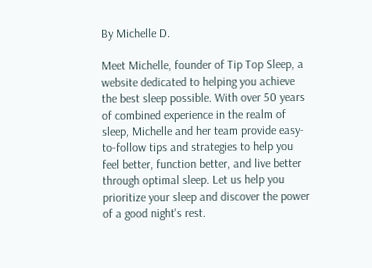By Michelle D.

Meet Michelle, founder of Tip Top Sleep, a website dedicated to helping you achieve the best sleep possible. With over 50 years of combined experience in the realm of sleep, Michelle and her team provide easy-to-follow tips and strategies to help you feel better, function better, and live better through optimal sleep. Let us help you prioritize your sleep and discover the power of a good night's rest.